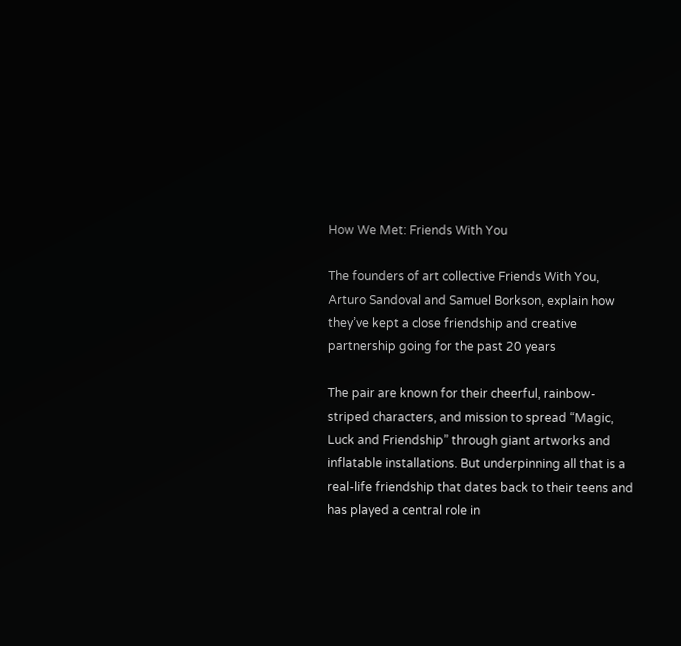How We Met: Friends With You

The founders of art collective Friends With You, Arturo Sandoval and Samuel Borkson, explain how they’ve kept a close friendship and creative partnership going for the past 20 years

The pair are known for their cheerful, rainbow-striped characters, and mission to spread “Magic, Luck and Friendship” through giant artworks and inflatable installations. But underpinning all that is a real-life friendship that dates back to their teens and has played a central role in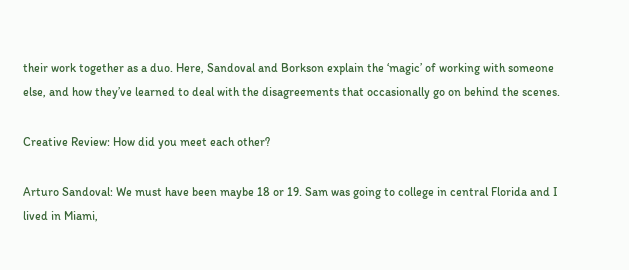their work together as a duo. Here, Sandoval and Borkson explain the ‘magic’ of working with someone else, and how they’ve learned to deal with the disagreements that occasionally go on behind the scenes.

Creative Review: How did you meet each other?

Arturo Sandoval: We must have been maybe 18 or 19. Sam was going to college in central Florida and I lived in Miami,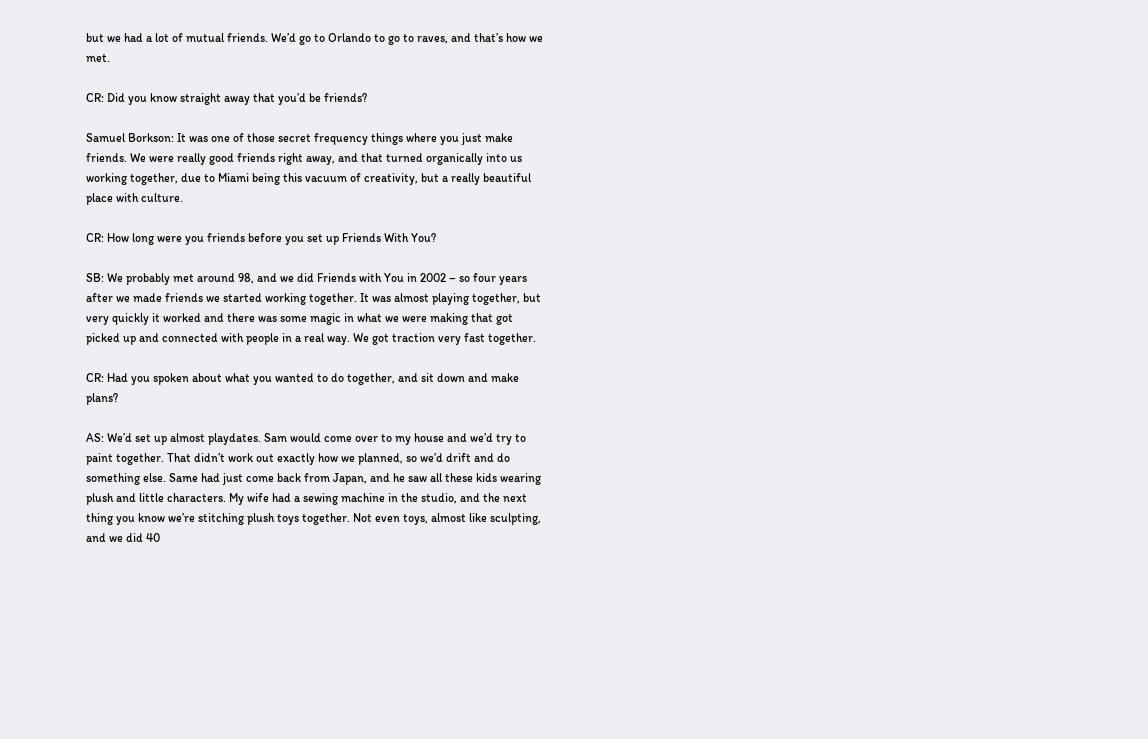but we had a lot of mutual friends. We’d go to Orlando to go to raves, and that’s how we met.

CR: Did you know straight away that you’d be friends?

Samuel Borkson: It was one of those secret frequency things where you just make friends. We were really good friends right away, and that turned organically into us working together, due to Miami being this vacuum of creativity, but a really beautiful place with culture.

CR: How long were you friends before you set up Friends With You?

SB: We probably met around 98, and we did Friends with You in 2002 – so four years after we made friends we started working together. It was almost playing together, but very quickly it worked and there was some magic in what we were making that got picked up and connected with people in a real way. We got traction very fast together.

CR: Had you spoken about what you wanted to do together, and sit down and make plans?

AS: We’d set up almost playdates. Sam would come over to my house and we’d try to paint together. That didn’t work out exactly how we planned, so we’d drift and do something else. Same had just come back from Japan, and he saw all these kids wearing plush and little characters. My wife had a sewing machine in the studio, and the next thing you know we’re stitching plush toys together. Not even toys, almost like sculpting, and we did 40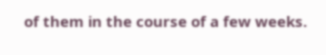of them in the course of a few weeks.